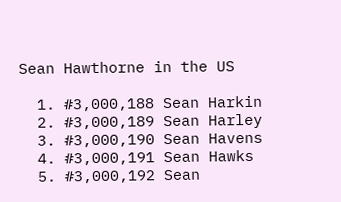Sean Hawthorne in the US

  1. #3,000,188 Sean Harkin
  2. #3,000,189 Sean Harley
  3. #3,000,190 Sean Havens
  4. #3,000,191 Sean Hawks
  5. #3,000,192 Sean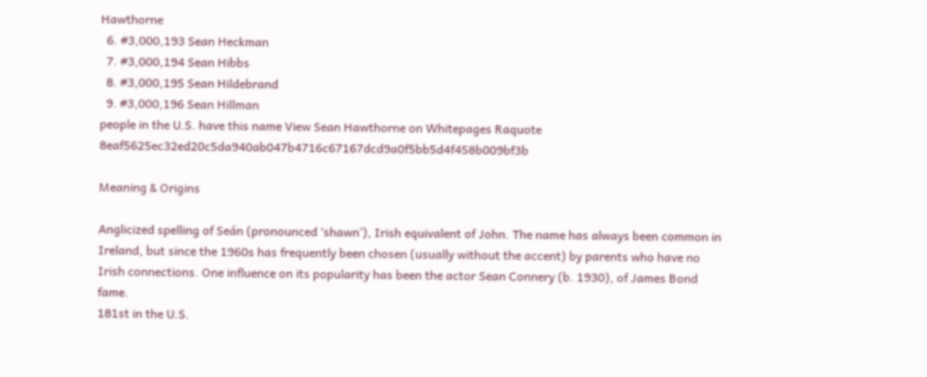Hawthorne
  6. #3,000,193 Sean Heckman
  7. #3,000,194 Sean Hibbs
  8. #3,000,195 Sean Hildebrand
  9. #3,000,196 Sean Hillman
people in the U.S. have this name View Sean Hawthorne on Whitepages Raquote 8eaf5625ec32ed20c5da940ab047b4716c67167dcd9a0f5bb5d4f458b009bf3b

Meaning & Origins

Anglicized spelling of Seán (pronounced ‘shawn’), Irish equivalent of John. The name has always been common in Ireland, but since the 1960s has frequently been chosen (usually without the accent) by parents who have no Irish connections. One influence on its popularity has been the actor Sean Connery (b. 1930), of James Bond fame.
181st in the U.S.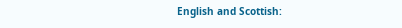English and Scottish: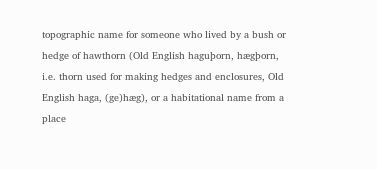topographic name for someone who lived by a bush or hedge of hawthorn (Old English haguþorn, hægþorn, i.e. thorn used for making hedges and enclosures, Old English haga, (ge)hæg), or a habitational name from a place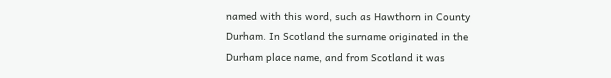named with this word, such as Hawthorn in County Durham. In Scotland the surname originated in the Durham place name, and from Scotland it was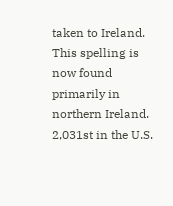taken to Ireland. This spelling is now found primarily in northern Ireland.
2,031st in the U.S.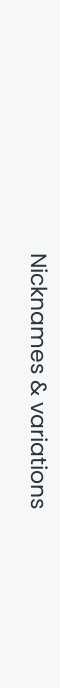Nicknames & variations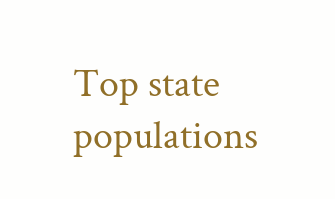Top state populations